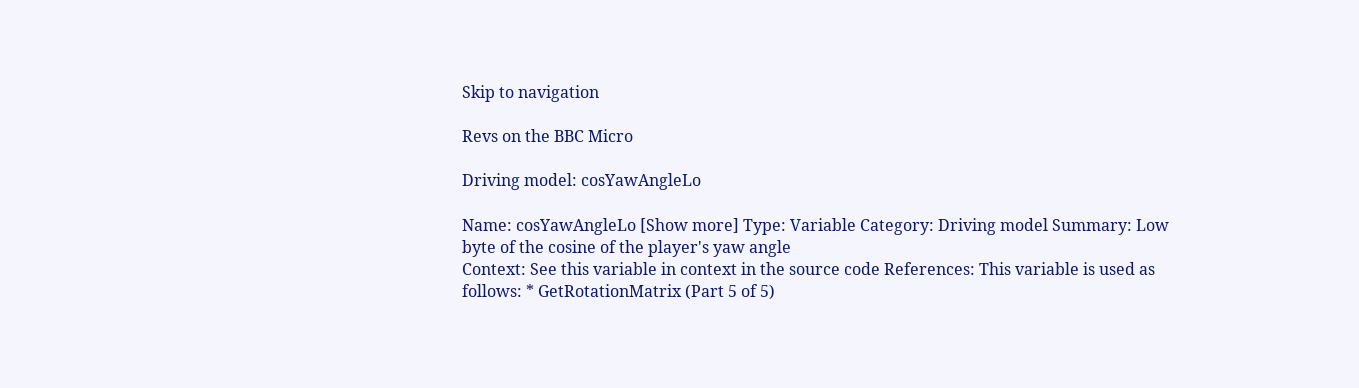Skip to navigation

Revs on the BBC Micro

Driving model: cosYawAngleLo

Name: cosYawAngleLo [Show more] Type: Variable Category: Driving model Summary: Low byte of the cosine of the player's yaw angle
Context: See this variable in context in the source code References: This variable is used as follows: * GetRotationMatrix (Part 5 of 5)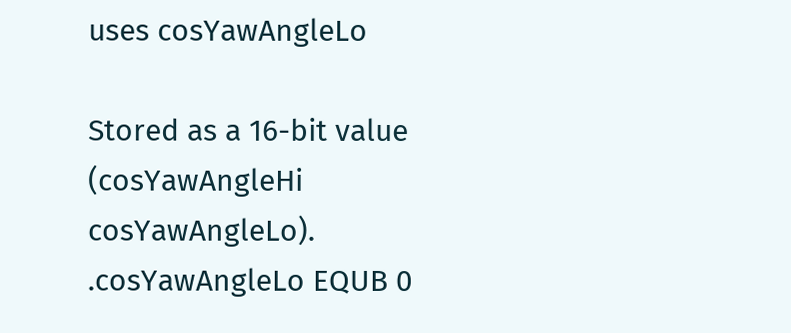uses cosYawAngleLo

Stored as a 16-bit value (cosYawAngleHi cosYawAngleLo).
.cosYawAngleLo EQUB 0